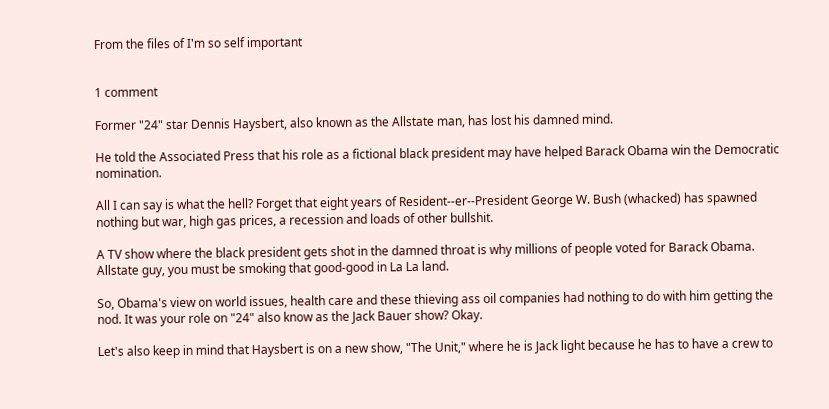From the files of I'm so self important


1 comment

Former "24" star Dennis Haysbert, also known as the Allstate man, has lost his damned mind.

He told the Associated Press that his role as a fictional black president may have helped Barack Obama win the Democratic nomination.

All I can say is what the hell? Forget that eight years of Resident--er--President George W. Bush (whacked) has spawned nothing but war, high gas prices, a recession and loads of other bullshit.

A TV show where the black president gets shot in the damned throat is why millions of people voted for Barack Obama. Allstate guy, you must be smoking that good-good in La La land.

So, Obama's view on world issues, health care and these thieving ass oil companies had nothing to do with him getting the nod. It was your role on "24" also know as the Jack Bauer show? Okay.

Let's also keep in mind that Haysbert is on a new show, "The Unit," where he is Jack light because he has to have a crew to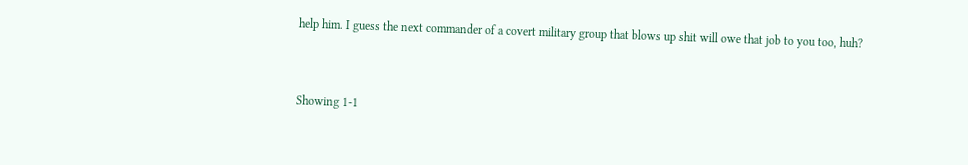help him. I guess the next commander of a covert military group that blows up shit will owe that job to you too, huh?


Showing 1-1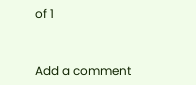of 1


Add a comment